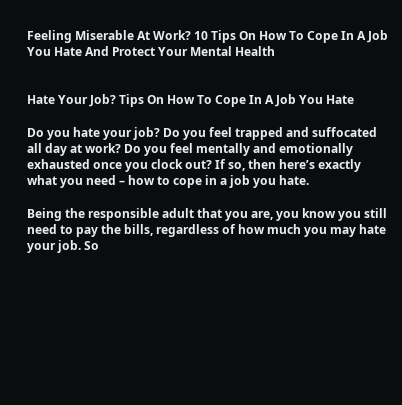Feeling Miserable At Work? 10 Tips On How To Cope In A Job You Hate And Protect Your Mental Health


Hate Your Job? Tips On How To Cope In A Job You Hate

Do you hate your job? Do you feel trapped and suffocated all day at work? Do you feel mentally and emotionally exhausted once you clock out? If so, then here’s exactly what you need – how to cope in a job you hate.

Being the responsible adult that you are, you know you still need to pay the bills, regardless of how much you may hate your job. So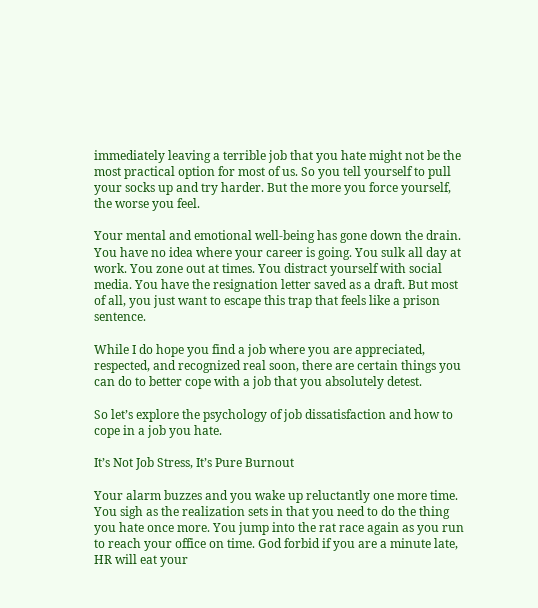immediately leaving a terrible job that you hate might not be the most practical option for most of us. So you tell yourself to pull your socks up and try harder. But the more you force yourself, the worse you feel.

Your mental and emotional well-being has gone down the drain. You have no idea where your career is going. You sulk all day at work. You zone out at times. You distract yourself with social media. You have the resignation letter saved as a draft. But most of all, you just want to escape this trap that feels like a prison sentence.

While I do hope you find a job where you are appreciated, respected, and recognized real soon, there are certain things you can do to better cope with a job that you absolutely detest.

So let’s explore the psychology of job dissatisfaction and how to cope in a job you hate.

It’s Not Job Stress, It’s Pure Burnout

Your alarm buzzes and you wake up reluctantly one more time. You sigh as the realization sets in that you need to do the thing you hate once more. You jump into the rat race again as you run to reach your office on time. God forbid if you are a minute late, HR will eat your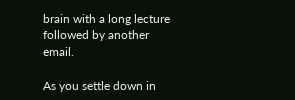brain with a long lecture followed by another email.

As you settle down in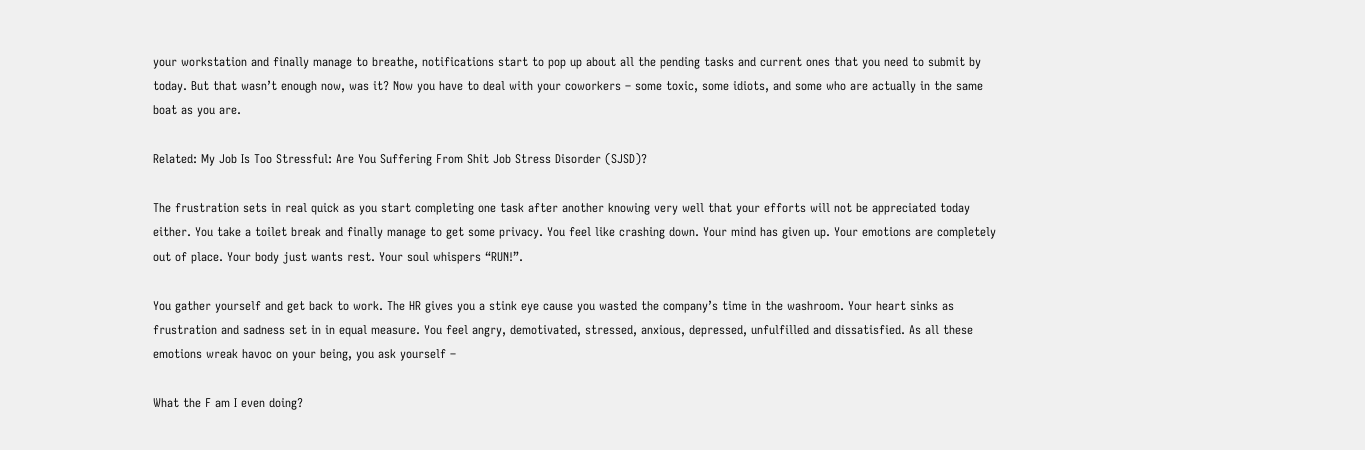your workstation and finally manage to breathe, notifications start to pop up about all the pending tasks and current ones that you need to submit by today. But that wasn’t enough now, was it? Now you have to deal with your coworkers – some toxic, some idiots, and some who are actually in the same boat as you are.

Related: My Job Is Too Stressful: Are You Suffering From Shit Job Stress Disorder (SJSD)?

The frustration sets in real quick as you start completing one task after another knowing very well that your efforts will not be appreciated today either. You take a toilet break and finally manage to get some privacy. You feel like crashing down. Your mind has given up. Your emotions are completely out of place. Your body just wants rest. Your soul whispers “RUN!”.

You gather yourself and get back to work. The HR gives you a stink eye cause you wasted the company’s time in the washroom. Your heart sinks as frustration and sadness set in in equal measure. You feel angry, demotivated, stressed, anxious, depressed, unfulfilled and dissatisfied. As all these emotions wreak havoc on your being, you ask yourself –

What the F am I even doing?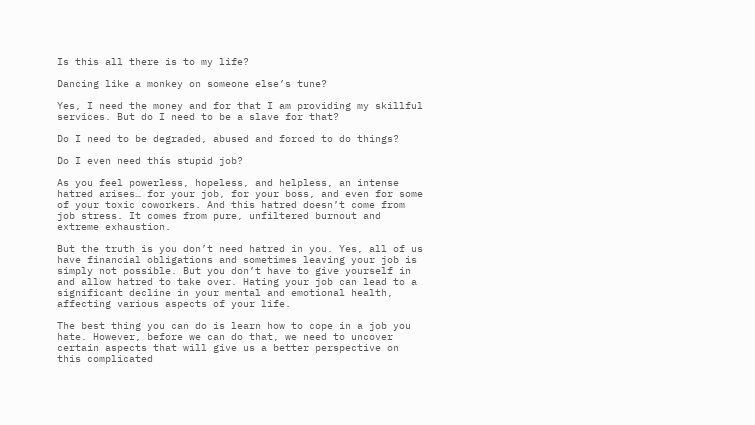Is this all there is to my life?

Dancing like a monkey on someone else’s tune?

Yes, I need the money and for that I am providing my skillful services. But do I need to be a slave for that?

Do I need to be degraded, abused and forced to do things?

Do I even need this stupid job?

As you feel powerless, hopeless, and helpless, an intense hatred arises… for your job, for your boss, and even for some of your toxic coworkers. And this hatred doesn’t come from job stress. It comes from pure, unfiltered burnout and extreme exhaustion.

But the truth is you don’t need hatred in you. Yes, all of us have financial obligations and sometimes leaving your job is simply not possible. But you don’t have to give yourself in and allow hatred to take over. Hating your job can lead to a significant decline in your mental and emotional health, affecting various aspects of your life.

The best thing you can do is learn how to cope in a job you hate. However, before we can do that, we need to uncover certain aspects that will give us a better perspective on this complicated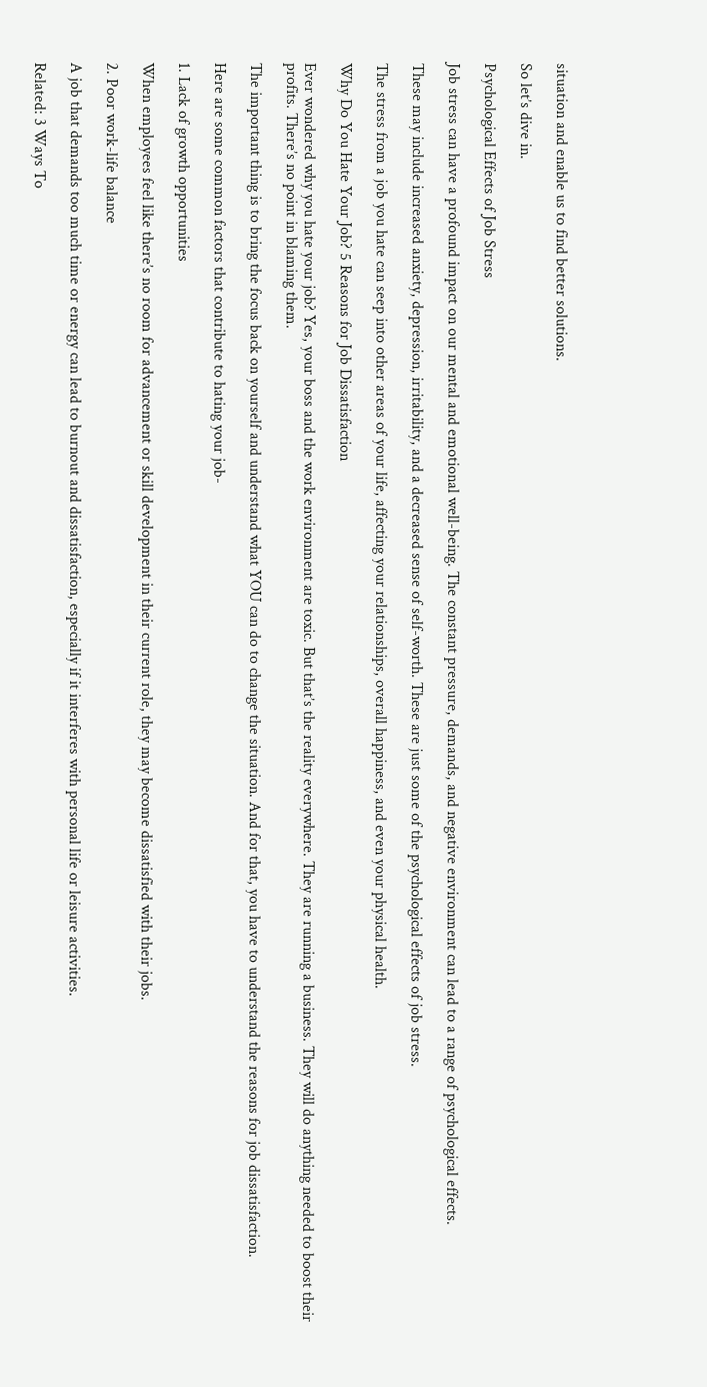situation and enable us to find better solutions.

So let’s dive in.

Psychological Effects of Job Stress

Job stress can have a profound impact on our mental and emotional well-being. The constant pressure, demands, and negative environment can lead to a range of psychological effects.

These may include increased anxiety, depression, irritability, and a decreased sense of self-worth. These are just some of the psychological effects of job stress.

The stress from a job you hate can seep into other areas of your life, affecting your relationships, overall happiness, and even your physical health.

Why Do You Hate Your Job? 5 Reasons for Job Dissatisfaction

Ever wondered why you hate your job? Yes, your boss and the work environment are toxic. But that’s the reality everywhere. They are running a business. They will do anything needed to boost their profits. There’s no point in blaming them.

The important thing is to bring the focus back on yourself and understand what YOU can do to change the situation. And for that, you have to understand the reasons for job dissatisfaction.

Here are some common factors that contribute to hating your job-

1. Lack of growth opportunities

When employees feel like there’s no room for advancement or skill development in their current role, they may become dissatisfied with their jobs.

2. Poor work-life balance

A job that demands too much time or energy can lead to burnout and dissatisfaction, especially if it interferes with personal life or leisure activities.

Related: 3 Ways To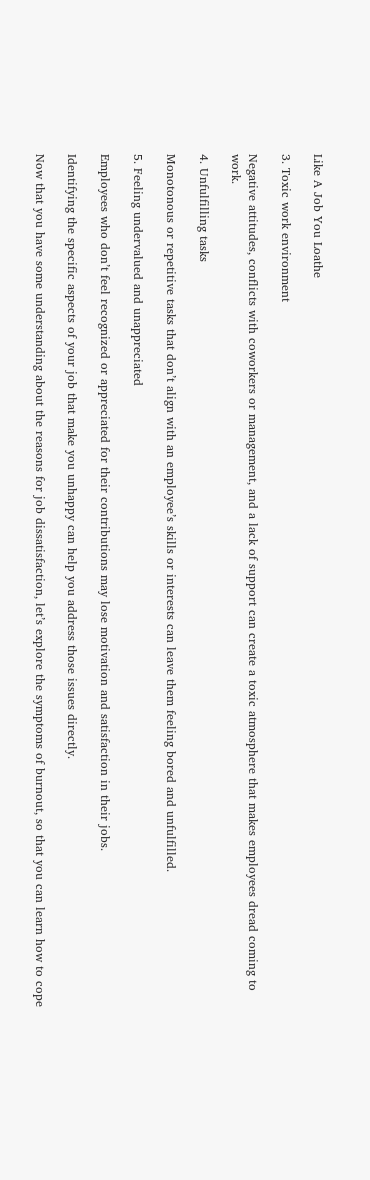Like A Job You Loathe

3. Toxic work environment

Negative attitudes, conflicts with coworkers or management, and a lack of support can create a toxic atmosphere that makes employees dread coming to work.

4. Unfulfilling tasks

Monotonous or repetitive tasks that don’t align with an employee’s skills or interests can leave them feeling bored and unfulfilled.

5. Feeling undervalued and unappreciated

Employees who don’t feel recognized or appreciated for their contributions may lose motivation and satisfaction in their jobs.

Identifying the specific aspects of your job that make you unhappy can help you address those issues directly.

Now that you have some understanding about the reasons for job dissatisfaction, let’s explore the symptoms of burnout, so that you can learn how to cope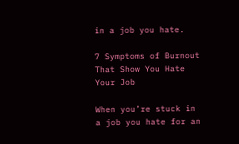in a job you hate.

7 Symptoms of Burnout That Show You Hate Your Job

When you’re stuck in a job you hate for an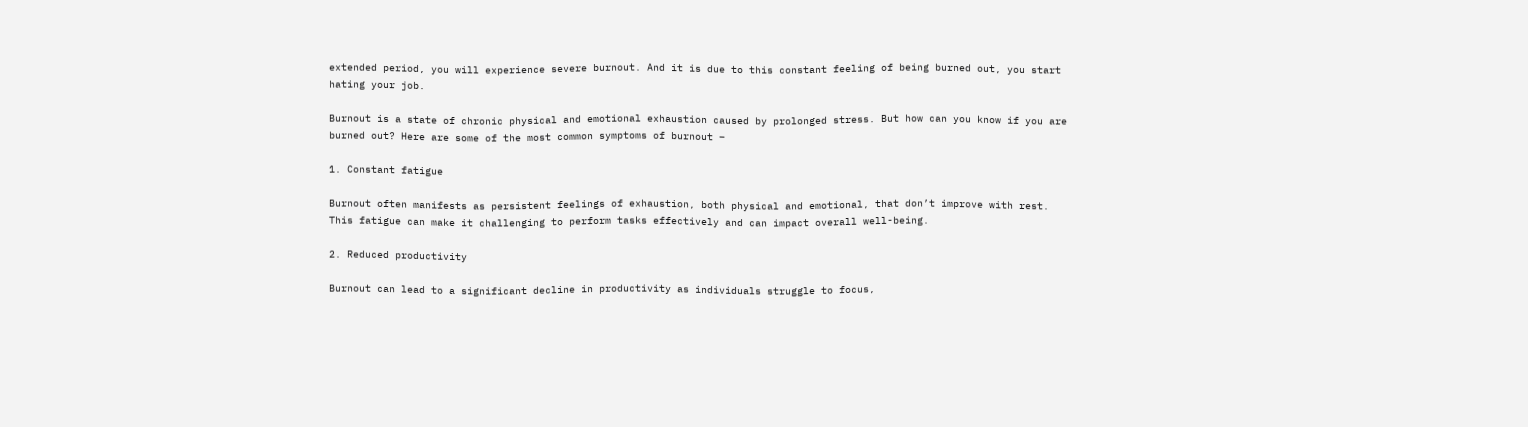extended period, you will experience severe burnout. And it is due to this constant feeling of being burned out, you start hating your job.

Burnout is a state of chronic physical and emotional exhaustion caused by prolonged stress. But how can you know if you are burned out? Here are some of the most common symptoms of burnout –

1. Constant fatigue

Burnout often manifests as persistent feelings of exhaustion, both physical and emotional, that don’t improve with rest. This fatigue can make it challenging to perform tasks effectively and can impact overall well-being.

2. Reduced productivity

Burnout can lead to a significant decline in productivity as individuals struggle to focus,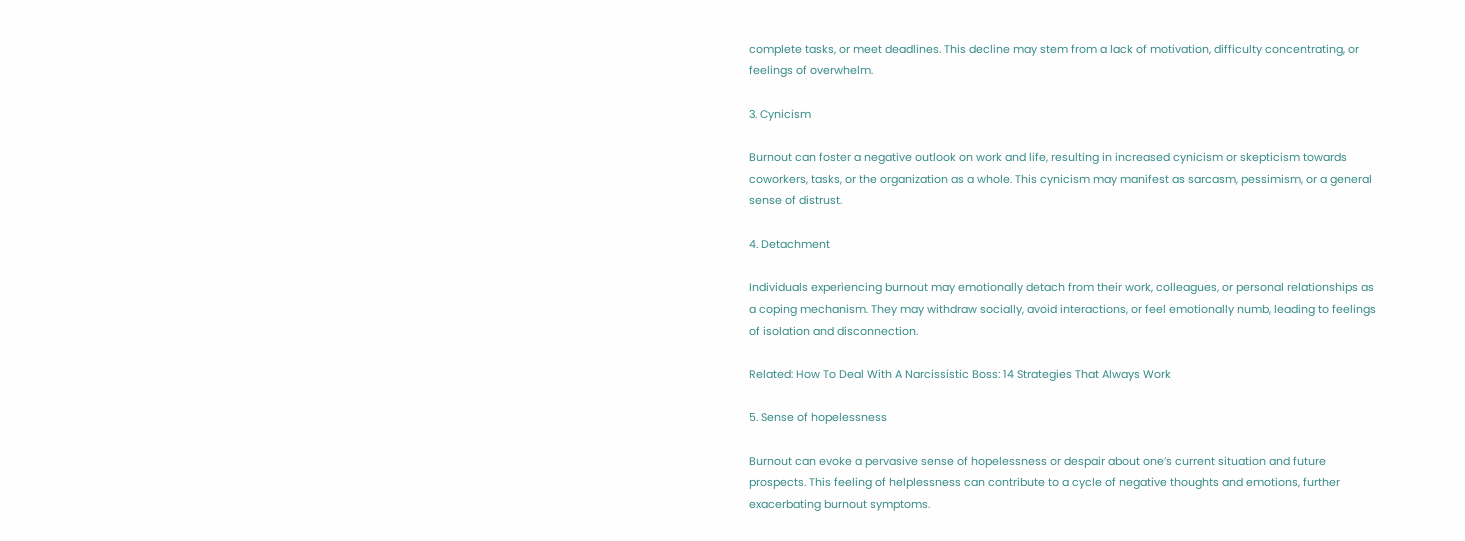complete tasks, or meet deadlines. This decline may stem from a lack of motivation, difficulty concentrating, or feelings of overwhelm.

3. Cynicism

Burnout can foster a negative outlook on work and life, resulting in increased cynicism or skepticism towards coworkers, tasks, or the organization as a whole. This cynicism may manifest as sarcasm, pessimism, or a general sense of distrust.

4. Detachment

Individuals experiencing burnout may emotionally detach from their work, colleagues, or personal relationships as a coping mechanism. They may withdraw socially, avoid interactions, or feel emotionally numb, leading to feelings of isolation and disconnection.

Related: How To Deal With A Narcissistic Boss: 14 Strategies That Always Work

5. Sense of hopelessness

Burnout can evoke a pervasive sense of hopelessness or despair about one’s current situation and future prospects. This feeling of helplessness can contribute to a cycle of negative thoughts and emotions, further exacerbating burnout symptoms.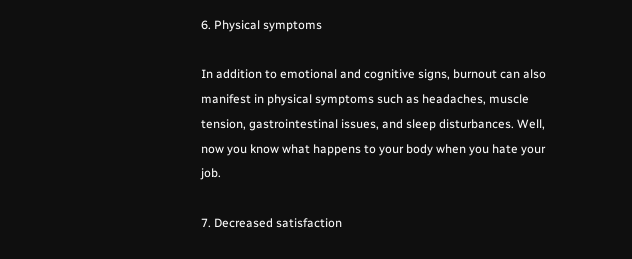6. Physical symptoms

In addition to emotional and cognitive signs, burnout can also manifest in physical symptoms such as headaches, muscle tension, gastrointestinal issues, and sleep disturbances. Well, now you know what happens to your body when you hate your job.

7. Decreased satisfaction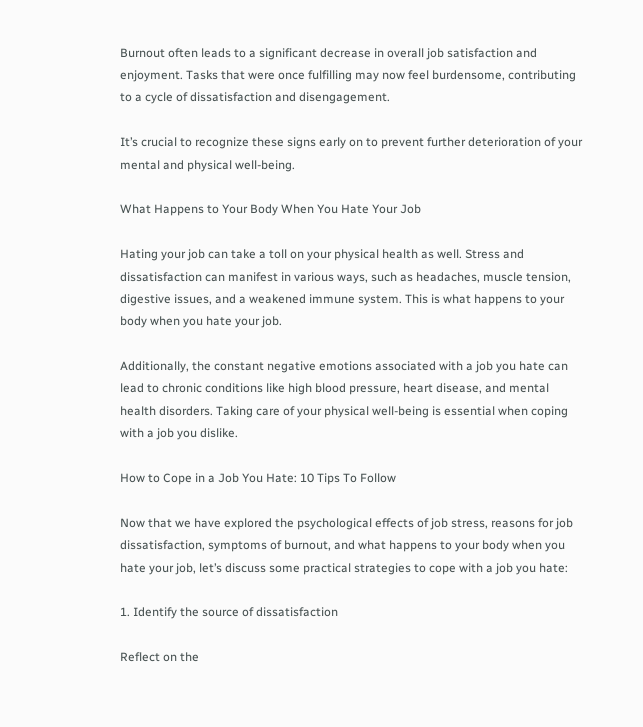Burnout often leads to a significant decrease in overall job satisfaction and enjoyment. Tasks that were once fulfilling may now feel burdensome, contributing to a cycle of dissatisfaction and disengagement.

It’s crucial to recognize these signs early on to prevent further deterioration of your mental and physical well-being.

What Happens to Your Body When You Hate Your Job

Hating your job can take a toll on your physical health as well. Stress and dissatisfaction can manifest in various ways, such as headaches, muscle tension, digestive issues, and a weakened immune system. This is what happens to your body when you hate your job.

Additionally, the constant negative emotions associated with a job you hate can lead to chronic conditions like high blood pressure, heart disease, and mental health disorders. Taking care of your physical well-being is essential when coping with a job you dislike.

How to Cope in a Job You Hate: 10 Tips To Follow

Now that we have explored the psychological effects of job stress, reasons for job dissatisfaction, symptoms of burnout, and what happens to your body when you hate your job, let’s discuss some practical strategies to cope with a job you hate:

1. Identify the source of dissatisfaction

Reflect on the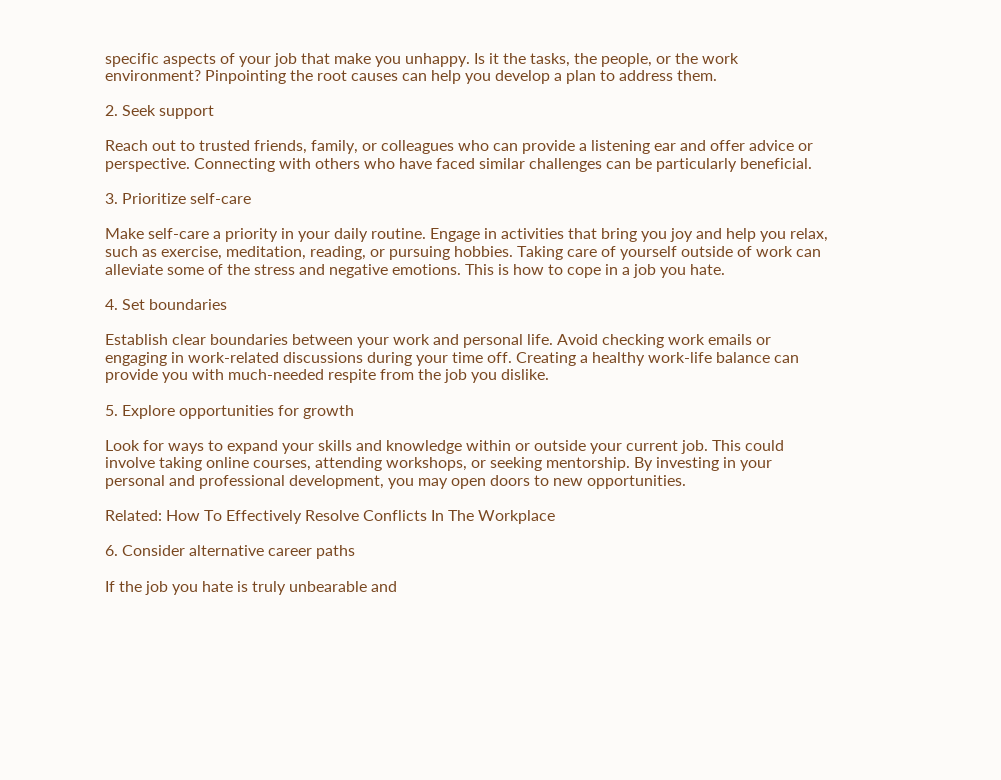specific aspects of your job that make you unhappy. Is it the tasks, the people, or the work environment? Pinpointing the root causes can help you develop a plan to address them.

2. Seek support

Reach out to trusted friends, family, or colleagues who can provide a listening ear and offer advice or perspective. Connecting with others who have faced similar challenges can be particularly beneficial.

3. Prioritize self-care

Make self-care a priority in your daily routine. Engage in activities that bring you joy and help you relax, such as exercise, meditation, reading, or pursuing hobbies. Taking care of yourself outside of work can alleviate some of the stress and negative emotions. This is how to cope in a job you hate.

4. Set boundaries

Establish clear boundaries between your work and personal life. Avoid checking work emails or engaging in work-related discussions during your time off. Creating a healthy work-life balance can provide you with much-needed respite from the job you dislike.

5. Explore opportunities for growth

Look for ways to expand your skills and knowledge within or outside your current job. This could involve taking online courses, attending workshops, or seeking mentorship. By investing in your personal and professional development, you may open doors to new opportunities.

Related: How To Effectively Resolve Conflicts In The Workplace

6. Consider alternative career paths

If the job you hate is truly unbearable and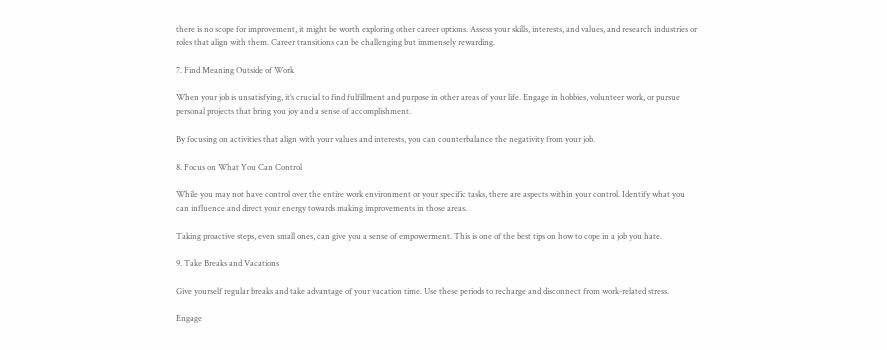there is no scope for improvement, it might be worth exploring other career options. Assess your skills, interests, and values, and research industries or roles that align with them. Career transitions can be challenging but immensely rewarding.

7. Find Meaning Outside of Work

When your job is unsatisfying, it’s crucial to find fulfillment and purpose in other areas of your life. Engage in hobbies, volunteer work, or pursue personal projects that bring you joy and a sense of accomplishment.

By focusing on activities that align with your values and interests, you can counterbalance the negativity from your job.

8. Focus on What You Can Control

While you may not have control over the entire work environment or your specific tasks, there are aspects within your control. Identify what you can influence and direct your energy towards making improvements in those areas.

Taking proactive steps, even small ones, can give you a sense of empowerment. This is one of the best tips on how to cope in a job you hate.

9. Take Breaks and Vacations

Give yourself regular breaks and take advantage of your vacation time. Use these periods to recharge and disconnect from work-related stress.

Engage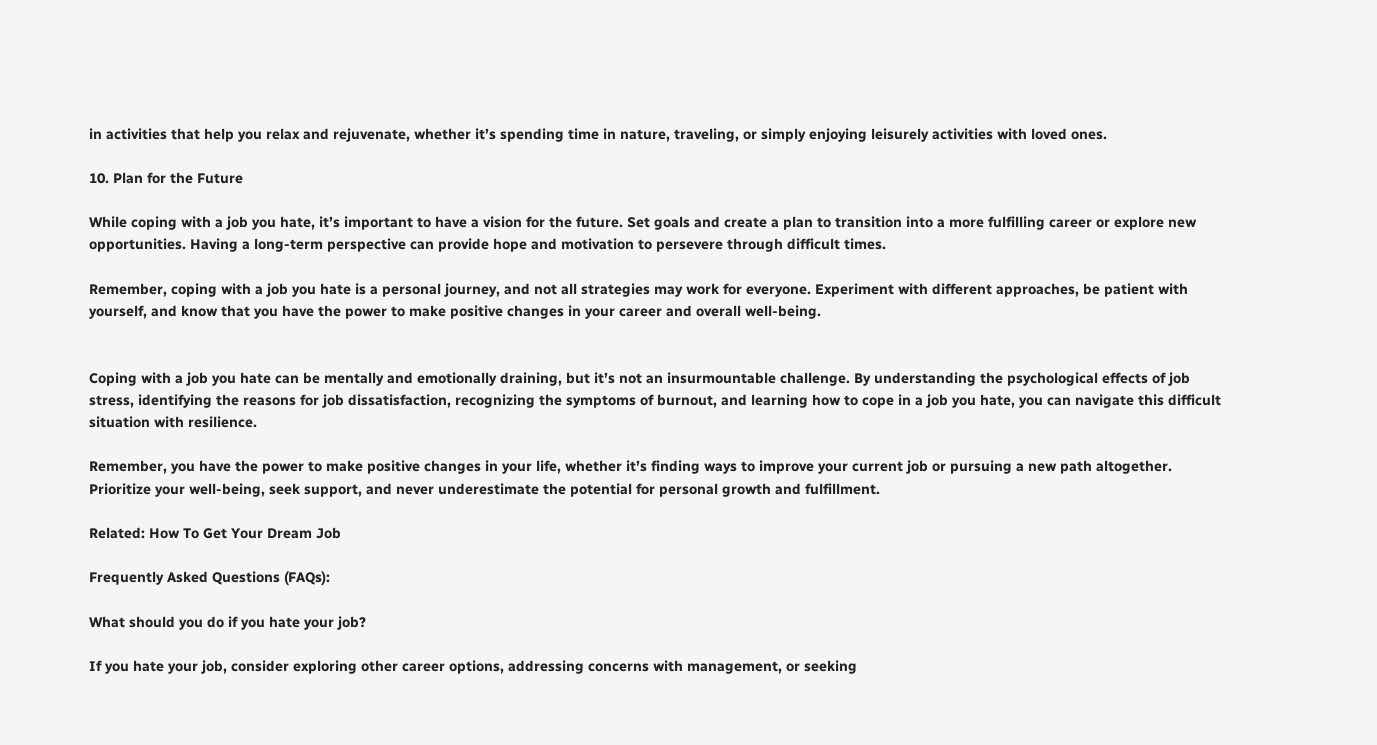in activities that help you relax and rejuvenate, whether it’s spending time in nature, traveling, or simply enjoying leisurely activities with loved ones.

10. Plan for the Future

While coping with a job you hate, it’s important to have a vision for the future. Set goals and create a plan to transition into a more fulfilling career or explore new opportunities. Having a long-term perspective can provide hope and motivation to persevere through difficult times.

Remember, coping with a job you hate is a personal journey, and not all strategies may work for everyone. Experiment with different approaches, be patient with yourself, and know that you have the power to make positive changes in your career and overall well-being.


Coping with a job you hate can be mentally and emotionally draining, but it’s not an insurmountable challenge. By understanding the psychological effects of job stress, identifying the reasons for job dissatisfaction, recognizing the symptoms of burnout, and learning how to cope in a job you hate, you can navigate this difficult situation with resilience.

Remember, you have the power to make positive changes in your life, whether it’s finding ways to improve your current job or pursuing a new path altogether. Prioritize your well-being, seek support, and never underestimate the potential for personal growth and fulfillment.

Related: How To Get Your Dream Job

Frequently Asked Questions (FAQs):

What should you do if you hate your job?

If you hate your job, consider exploring other career options, addressing concerns with management, or seeking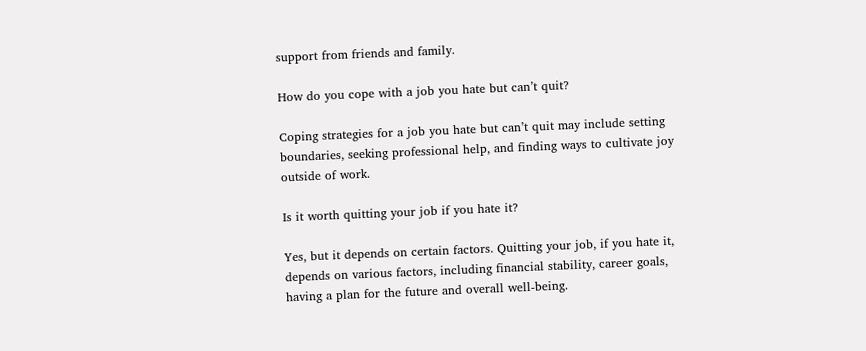support from friends and family.

How do you cope with a job you hate but can’t quit?

Coping strategies for a job you hate but can’t quit may include setting boundaries, seeking professional help, and finding ways to cultivate joy outside of work.

Is it worth quitting your job if you hate it?

Yes, but it depends on certain factors. Quitting your job, if you hate it, depends on various factors, including financial stability, career goals, having a plan for the future and overall well-being.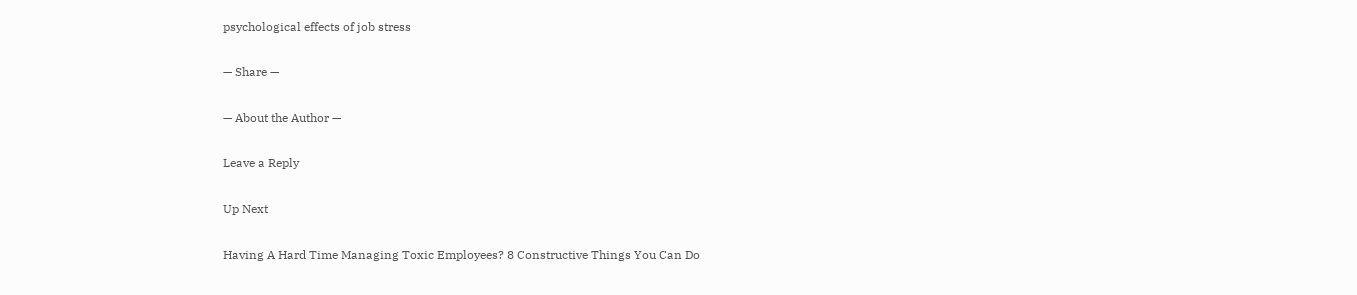psychological effects of job stress

— Share —

— About the Author —

Leave a Reply

Up Next

Having A Hard Time Managing Toxic Employees? 8 Constructive Things You Can Do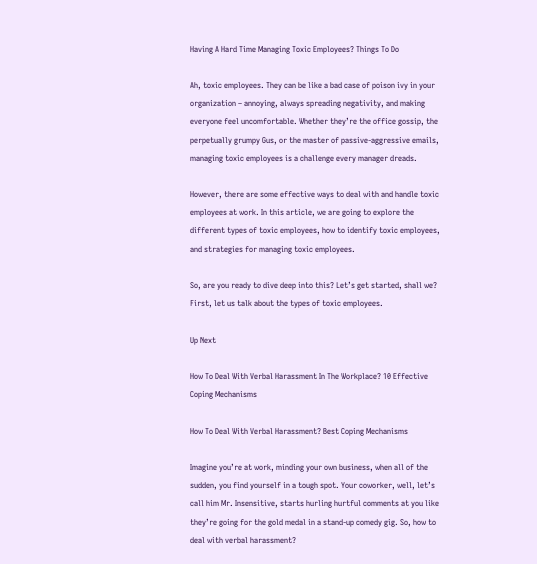Having A Hard Time Managing Toxic Employees? Things To Do

Ah, toxic employees. They can be like a bad case of poison ivy in your organization – annoying, always spreading negativity, and making everyone feel uncomfortable. Whether they’re the office gossip, the perpetually grumpy Gus, or the master of passive-aggressive emails, managing toxic employees is a challenge every manager dreads.

However, there are some effective ways to deal with and handle toxic employees at work. In this article, we are going to explore the different types of toxic employees, how to identify toxic employees, and strategies for managing toxic employees.

So, are you ready to dive deep into this? Let’s get started, shall we? First, let us talk about the types of toxic employees.

Up Next

How To Deal With Verbal Harassment In The Workplace? 10 Effective Coping Mechanisms

How To Deal With Verbal Harassment? Best Coping Mechanisms

Imagine you’re at work, minding your own business, when all of the sudden, you find yourself in a tough spot. Your coworker, well, let’s call him Mr. Insensitive, starts hurling hurtful comments at you like they’re going for the gold medal in a stand-up comedy gig. So, how to deal with verbal harassment?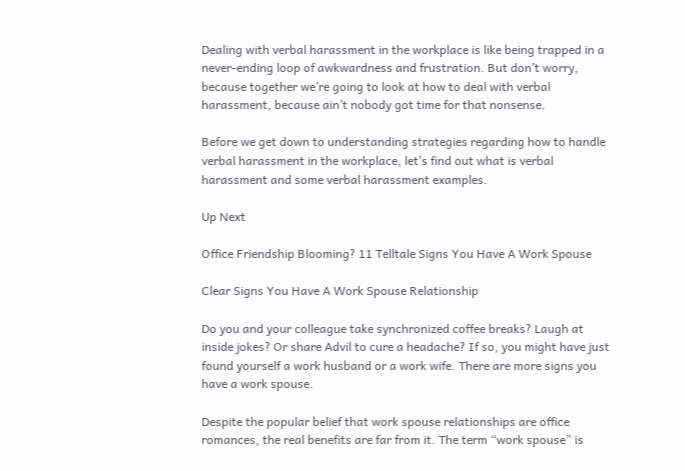Dealing with verbal harassment in the workplace is like being trapped in a never-ending loop of awkwardness and frustration. But don’t worry, because together we’re going to look at how to deal with verbal harassment, because ain’t nobody got time for that nonsense.

Before we get down to understanding strategies regarding how to handle verbal harassment in the workplace, let’s find out what is verbal harassment and some verbal harassment examples.

Up Next

Office Friendship Blooming? 11 Telltale Signs You Have A Work Spouse

Clear Signs You Have A Work Spouse Relationship

Do you and your colleague take synchronized coffee breaks? Laugh at inside jokes? Or share Advil to cure a headache? If so, you might have just found yourself a work husband or a work wife. There are more signs you have a work spouse.

Despite the popular belief that work spouse relationships are office romances, the real benefits are far from it. The term “work spouse” is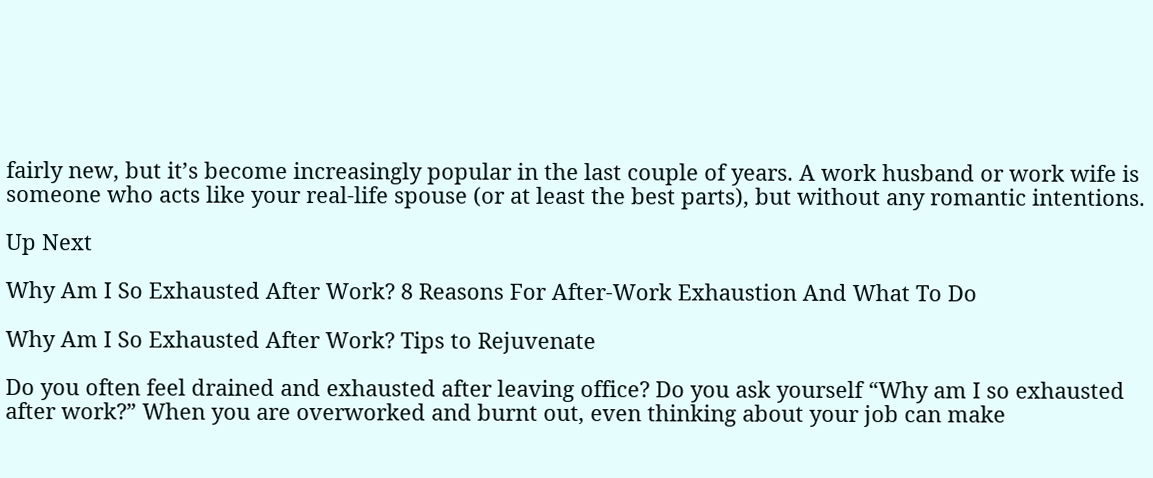fairly new, but it’s become increasingly popular in the last couple of years. A work husband or work wife is someone who acts like your real-life spouse (or at least the best parts), but without any romantic intentions.

Up Next

Why Am I So Exhausted After Work? 8 Reasons For After-Work Exhaustion And What To Do

Why Am I So Exhausted After Work? Tips to Rejuvenate

Do you often feel drained and exhausted after leaving office? Do you ask yourself “Why am I so exhausted after work?” When you are overworked and burnt out, even thinking about your job can make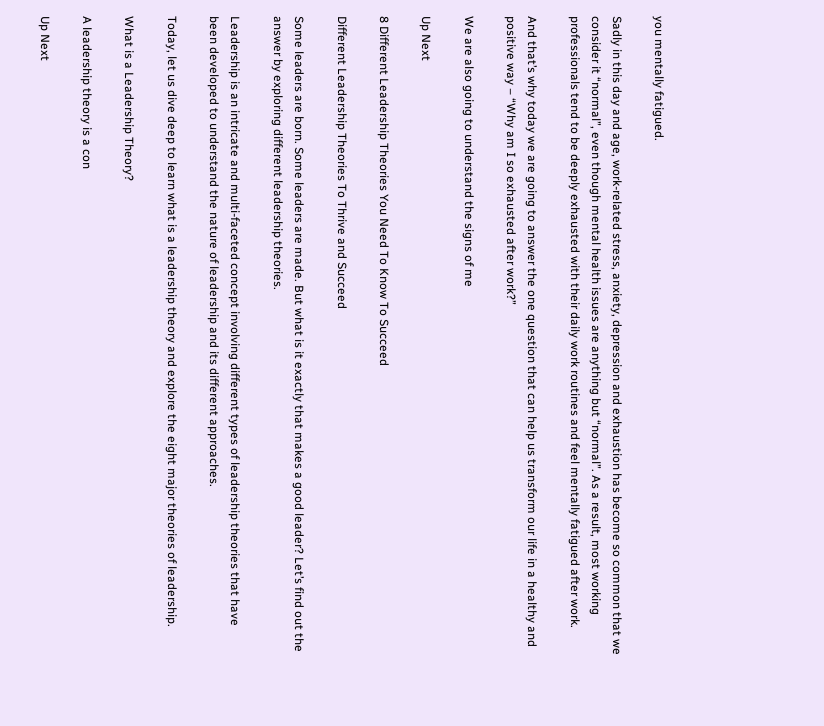you mentally fatigued.

Sadly in this day and age, work-related stress, anxiety, depression and exhaustion has become so common that we consider it “normal”, even though mental health issues are anything but “normal”. As a result, most working professionals tend to be deeply exhausted with their daily work routines and feel mentally fatigued after work.

And that’s why today we are going to answer the one question that can help us transform our life in a healthy and positive way – “Why am I so exhausted after work?”

We are also going to understand the signs of me

Up Next

8 Different Leadership Theories You Need To Know To Succeed

Different Leadership Theories To Thrive and Succeed

Some leaders are born. Some leaders are made. But what is it exactly that makes a good leader? Let’s find out the answer by exploring different leadership theories.

Leadership is an intricate and multi-faceted concept involving different types of leadership theories that have been developed to understand the nature of leadership and its different approaches.

Today, let us dive deep to learn what is a leadership theory and explore the eight major theories of leadership.

What is a Leadership Theory?

A leadership theory is a con

Up Next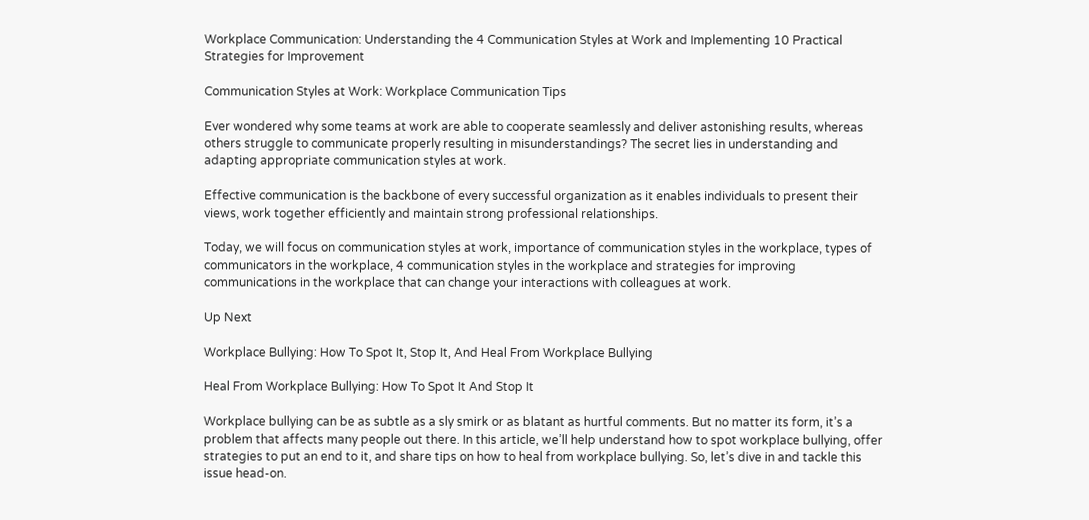Workplace Communication: Understanding the 4 Communication Styles at Work and Implementing 10 Practical Strategies for Improvement

Communication Styles at Work: Workplace Communication Tips

Ever wondered why some teams at work are able to cooperate seamlessly and deliver astonishing results, whereas others struggle to communicate properly resulting in misunderstandings? The secret lies in understanding and adapting appropriate communication styles at work.

Effective communication is the backbone of every successful organization as it enables individuals to present their views, work together efficiently and maintain strong professional relationships.

Today, we will focus on communication styles at work, importance of communication styles in the workplace, types of communicators in the workplace, 4 communication styles in the workplace and strategies for improving communications in the workplace that can change your interactions with colleagues at work.

Up Next

Workplace Bullying: How To Spot It, Stop It, And Heal From Workplace Bullying

Heal From Workplace Bullying: How To Spot It And Stop It

Workplace bullying can be as subtle as a sly smirk or as blatant as hurtful comments. But no matter its form, it’s a problem that affects many people out there. In this article, we’ll help understand how to spot workplace bullying, offer strategies to put an end to it, and share tips on how to heal from workplace bullying. So, let’s dive in and tackle this issue head-on.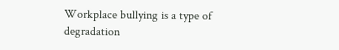Workplace bullying is a type of degradation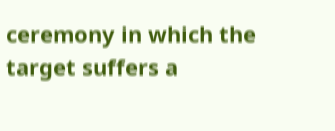ceremony in which the target suffers a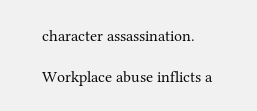character assassination.

Workplace abuse inflicts a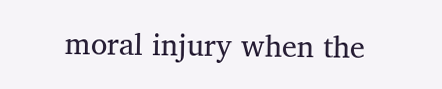moral injury when the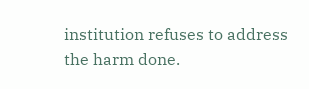institution refuses to address the harm done.